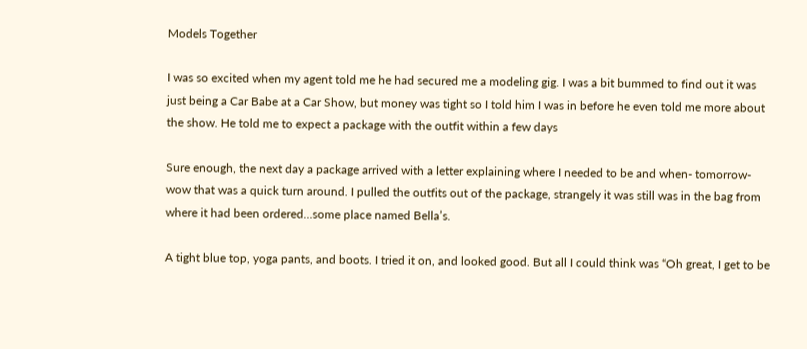Models Together

I was so excited when my agent told me he had secured me a modeling gig. I was a bit bummed to find out it was just being a Car Babe at a Car Show, but money was tight so I told him I was in before he even told me more about the show. He told me to expect a package with the outfit within a few days

Sure enough, the next day a package arrived with a letter explaining where I needed to be and when- tomorrow- wow that was a quick turn around. I pulled the outfits out of the package, strangely it was still was in the bag from where it had been ordered…some place named Bella’s.

A tight blue top, yoga pants, and boots. I tried it on, and looked good. But all I could think was “Oh great, I get to be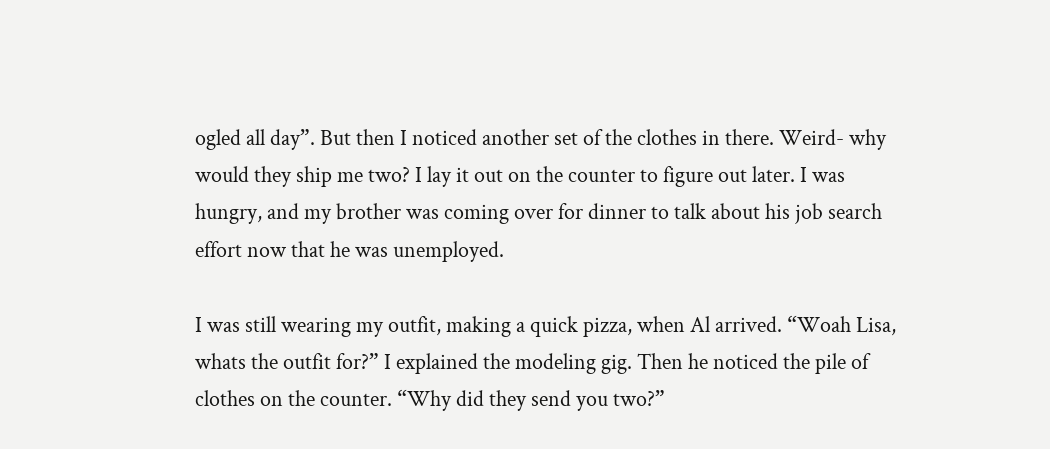ogled all day”. But then I noticed another set of the clothes in there. Weird- why would they ship me two? I lay it out on the counter to figure out later. I was hungry, and my brother was coming over for dinner to talk about his job search effort now that he was unemployed.

I was still wearing my outfit, making a quick pizza, when Al arrived. “Woah Lisa, whats the outfit for?” I explained the modeling gig. Then he noticed the pile of clothes on the counter. “Why did they send you two?”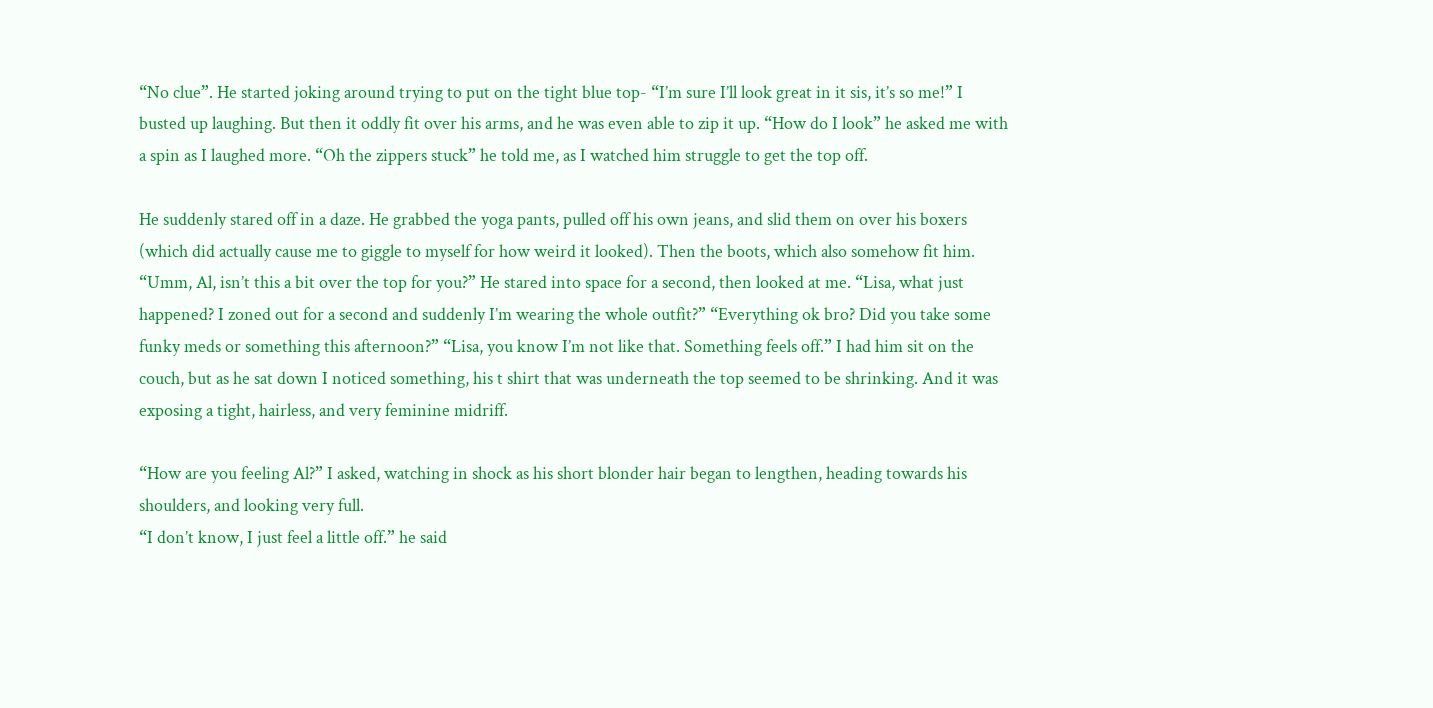“No clue”. He started joking around trying to put on the tight blue top- “I’m sure I’ll look great in it sis, it’s so me!” I busted up laughing. But then it oddly fit over his arms, and he was even able to zip it up. “How do I look” he asked me with a spin as I laughed more. “Oh the zippers stuck” he told me, as I watched him struggle to get the top off.

He suddenly stared off in a daze. He grabbed the yoga pants, pulled off his own jeans, and slid them on over his boxers (which did actually cause me to giggle to myself for how weird it looked). Then the boots, which also somehow fit him. “Umm, Al, isn’t this a bit over the top for you?” He stared into space for a second, then looked at me. “Lisa, what just happened? I zoned out for a second and suddenly I’m wearing the whole outfit?” “Everything ok bro? Did you take some funky meds or something this afternoon?” “Lisa, you know I’m not like that. Something feels off.” I had him sit on the couch, but as he sat down I noticed something, his t shirt that was underneath the top seemed to be shrinking. And it was exposing a tight, hairless, and very feminine midriff.

“How are you feeling Al?” I asked, watching in shock as his short blonder hair began to lengthen, heading towards his shoulders, and looking very full.
“I don’t know, I just feel a little off.” he said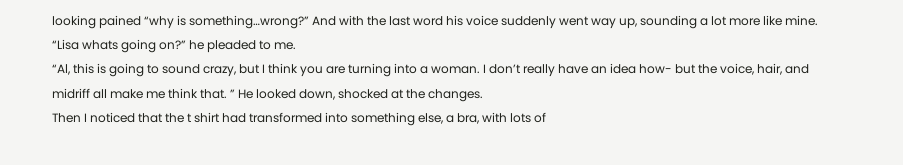looking pained “why is something…wrong?” And with the last word his voice suddenly went way up, sounding a lot more like mine.
“Lisa whats going on?” he pleaded to me.
“Al, this is going to sound crazy, but I think you are turning into a woman. I don’t really have an idea how- but the voice, hair, and midriff all make me think that. ” He looked down, shocked at the changes.
Then I noticed that the t shirt had transformed into something else, a bra, with lots of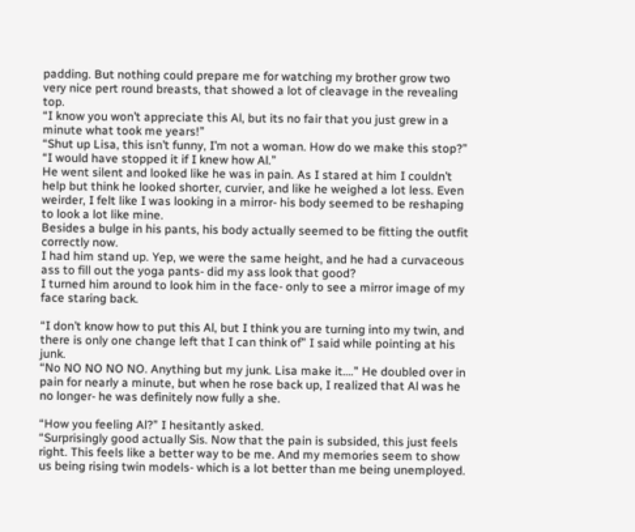padding. But nothing could prepare me for watching my brother grow two very nice pert round breasts, that showed a lot of cleavage in the revealing top.
“I know you won’t appreciate this Al, but its no fair that you just grew in a minute what took me years!”
“Shut up Lisa, this isn’t funny, I’m not a woman. How do we make this stop?”
“I would have stopped it if I knew how Al.”
He went silent and looked like he was in pain. As I stared at him I couldn’t help but think he looked shorter, curvier, and like he weighed a lot less. Even weirder, I felt like I was looking in a mirror- his body seemed to be reshaping to look a lot like mine.
Besides a bulge in his pants, his body actually seemed to be fitting the outfit correctly now.
I had him stand up. Yep, we were the same height, and he had a curvaceous ass to fill out the yoga pants- did my ass look that good?
I turned him around to look him in the face- only to see a mirror image of my face staring back.

“I don’t know how to put this Al, but I think you are turning into my twin, and there is only one change left that I can think of” I said while pointing at his junk.
“No NO NO NO NO. Anything but my junk. Lisa make it….” He doubled over in pain for nearly a minute, but when he rose back up, I realized that Al was he no longer- he was definitely now fully a she.

“How you feeling Al?” I hesitantly asked.
“Surprisingly good actually Sis. Now that the pain is subsided, this just feels right. This feels like a better way to be me. And my memories seem to show us being rising twin models- which is a lot better than me being unemployed.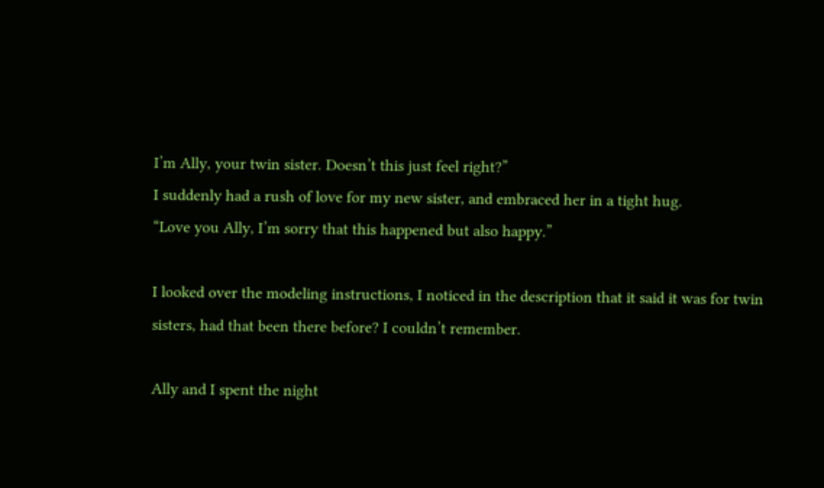I’m Ally, your twin sister. Doesn’t this just feel right?”
I suddenly had a rush of love for my new sister, and embraced her in a tight hug.
“Love you Ally, I’m sorry that this happened but also happy.”

I looked over the modeling instructions, I noticed in the description that it said it was for twin sisters, had that been there before? I couldn’t remember.

Ally and I spent the night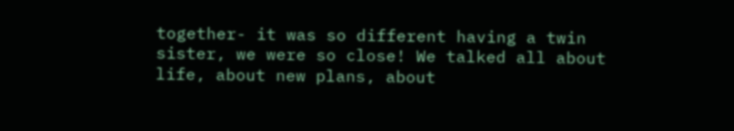together- it was so different having a twin sister, we were so close! We talked all about life, about new plans, about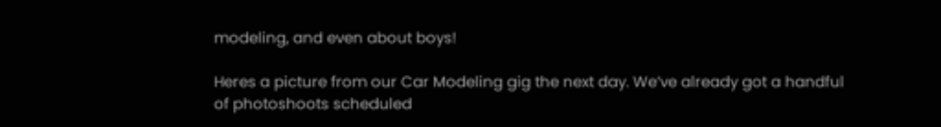modeling, and even about boys!

Heres a picture from our Car Modeling gig the next day. We’ve already got a handful of photoshoots scheduled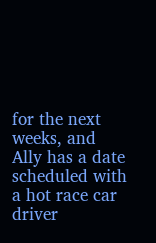for the next weeks, and Ally has a date scheduled with a hot race car driver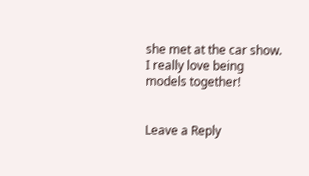she met at the car show. I really love being models together!


Leave a Reply